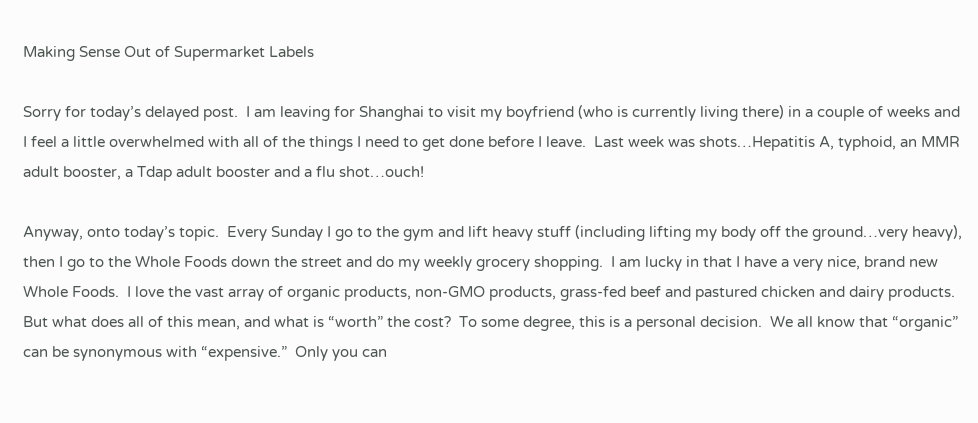Making Sense Out of Supermarket Labels

Sorry for today’s delayed post.  I am leaving for Shanghai to visit my boyfriend (who is currently living there) in a couple of weeks and I feel a little overwhelmed with all of the things I need to get done before I leave.  Last week was shots…Hepatitis A, typhoid, an MMR adult booster, a Tdap adult booster and a flu shot…ouch!

Anyway, onto today’s topic.  Every Sunday I go to the gym and lift heavy stuff (including lifting my body off the ground…very heavy), then I go to the Whole Foods down the street and do my weekly grocery shopping.  I am lucky in that I have a very nice, brand new Whole Foods.  I love the vast array of organic products, non-GMO products, grass-fed beef and pastured chicken and dairy products.  But what does all of this mean, and what is “worth” the cost?  To some degree, this is a personal decision.  We all know that “organic” can be synonymous with “expensive.”  Only you can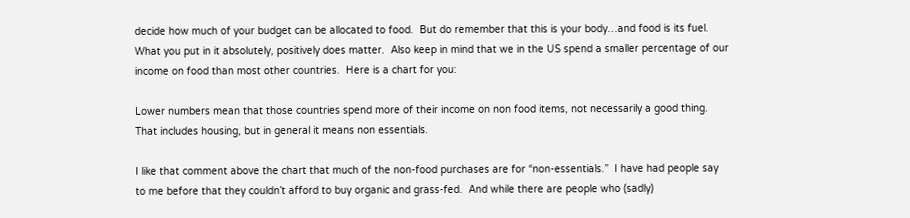decide how much of your budget can be allocated to food.  But do remember that this is your body…and food is its fuel.  What you put in it absolutely, positively does matter.  Also keep in mind that we in the US spend a smaller percentage of our income on food than most other countries.  Here is a chart for you:

Lower numbers mean that those countries spend more of their income on non food items, not necessarily a good thing. That includes housing, but in general it means non essentials.

I like that comment above the chart that much of the non-food purchases are for “non-essentials.”  I have had people say to me before that they couldn’t afford to buy organic and grass-fed.  And while there are people who (sadly)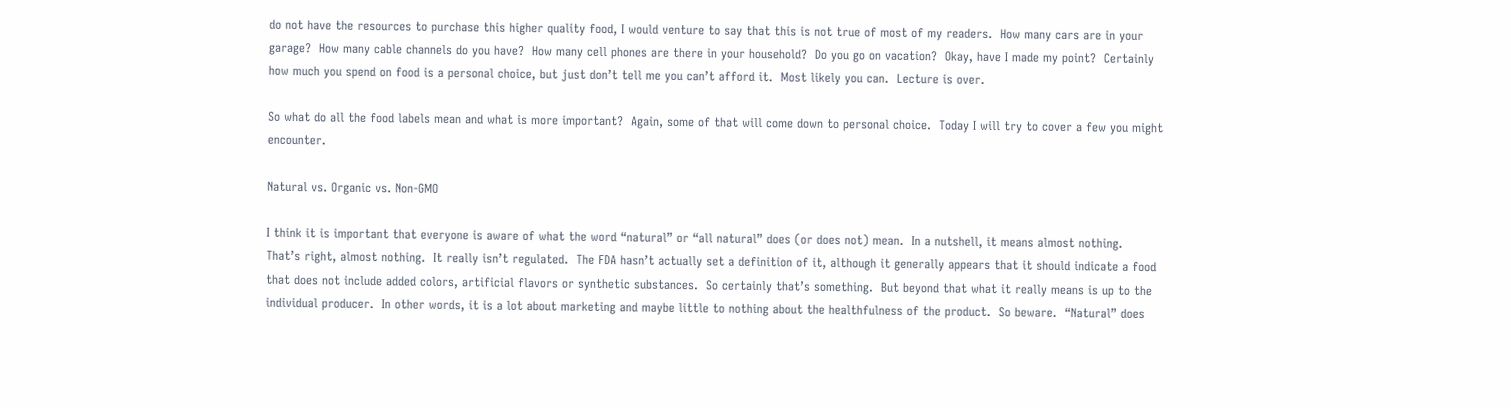do not have the resources to purchase this higher quality food, I would venture to say that this is not true of most of my readers.  How many cars are in your garage?  How many cable channels do you have?  How many cell phones are there in your household?  Do you go on vacation?  Okay, have I made my point?  Certainly how much you spend on food is a personal choice, but just don’t tell me you can’t afford it.  Most likely you can.  Lecture is over.

So what do all the food labels mean and what is more important?  Again, some of that will come down to personal choice.  Today I will try to cover a few you might encounter.

Natural vs. Organic vs. Non-GMO

I think it is important that everyone is aware of what the word “natural” or “all natural” does (or does not) mean.  In a nutshell, it means almost nothing.  That’s right, almost nothing.  It really isn’t regulated.  The FDA hasn’t actually set a definition of it, although it generally appears that it should indicate a food that does not include added colors, artificial flavors or synthetic substances.  So certainly that’s something.  But beyond that what it really means is up to the individual producer.  In other words, it is a lot about marketing and maybe little to nothing about the healthfulness of the product.  So beware.  “Natural” does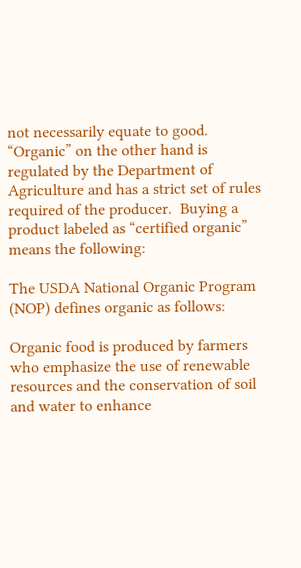not necessarily equate to good.  “Organic” on the other hand is regulated by the Department of Agriculture and has a strict set of rules required of the producer.  Buying a product labeled as “certified organic” means the following:

The USDA National Organic Program (NOP) defines organic as follows:

Organic food is produced by farmers who emphasize the use of renewable resources and the conservation of soil and water to enhance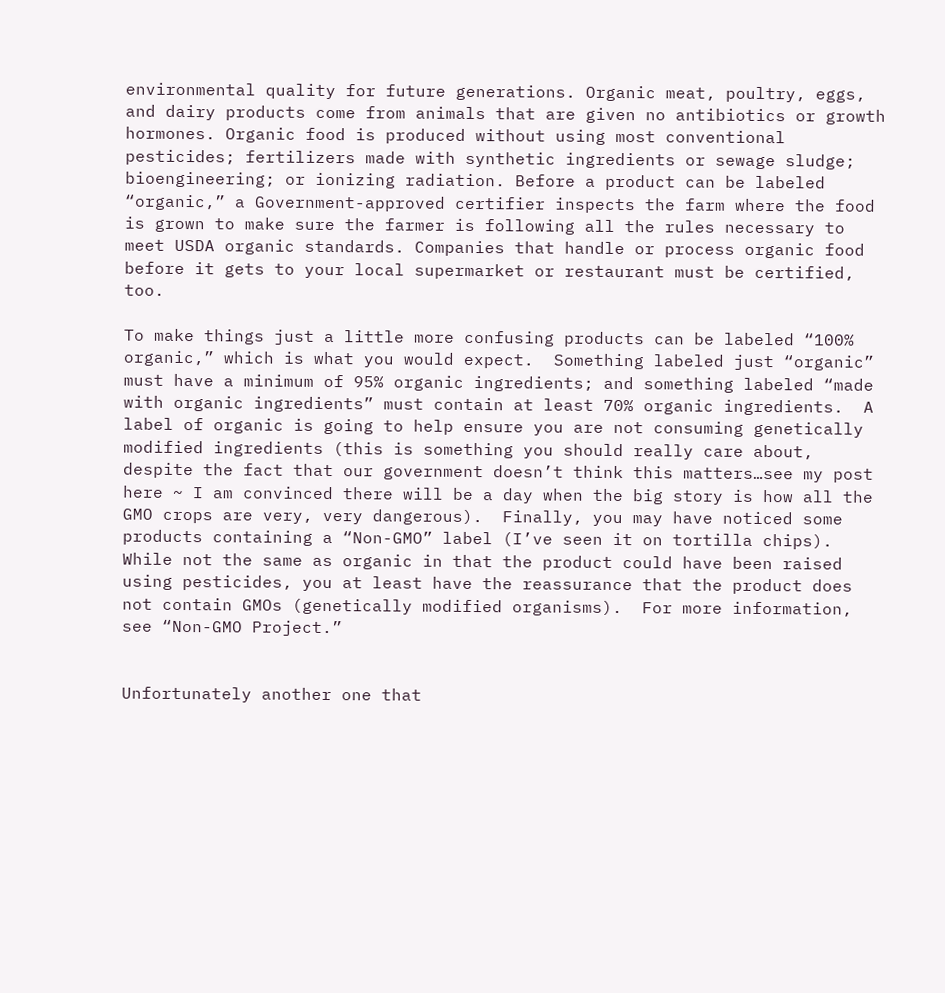environmental quality for future generations. Organic meat, poultry, eggs, and dairy products come from animals that are given no antibiotics or growth hormones. Organic food is produced without using most conventional pesticides; fertilizers made with synthetic ingredients or sewage sludge; bioengineering; or ionizing radiation. Before a product can be labeled “organic,” a Government-approved certifier inspects the farm where the food is grown to make sure the farmer is following all the rules necessary to meet USDA organic standards. Companies that handle or process organic food before it gets to your local supermarket or restaurant must be certified, too.

To make things just a little more confusing products can be labeled “100% organic,” which is what you would expect.  Something labeled just “organic” must have a minimum of 95% organic ingredients; and something labeled “made with organic ingredients” must contain at least 70% organic ingredients.  A label of organic is going to help ensure you are not consuming genetically modified ingredients (this is something you should really care about, despite the fact that our government doesn’t think this matters…see my post here ~ I am convinced there will be a day when the big story is how all the GMO crops are very, very dangerous).  Finally, you may have noticed some products containing a “Non-GMO” label (I’ve seen it on tortilla chips).  While not the same as organic in that the product could have been raised using pesticides, you at least have the reassurance that the product does not contain GMOs (genetically modified organisms).  For more information, see “Non-GMO Project.”


Unfortunately another one that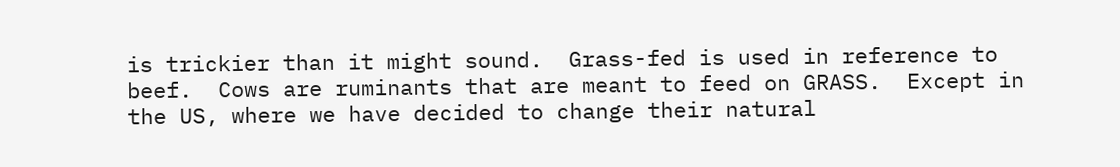is trickier than it might sound.  Grass-fed is used in reference to beef.  Cows are ruminants that are meant to feed on GRASS.  Except in the US, where we have decided to change their natural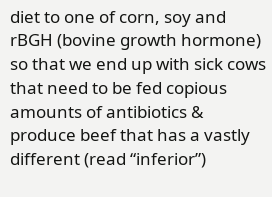diet to one of corn, soy and rBGH (bovine growth hormone) so that we end up with sick cows that need to be fed copious amounts of antibiotics & produce beef that has a vastly different (read “inferior”)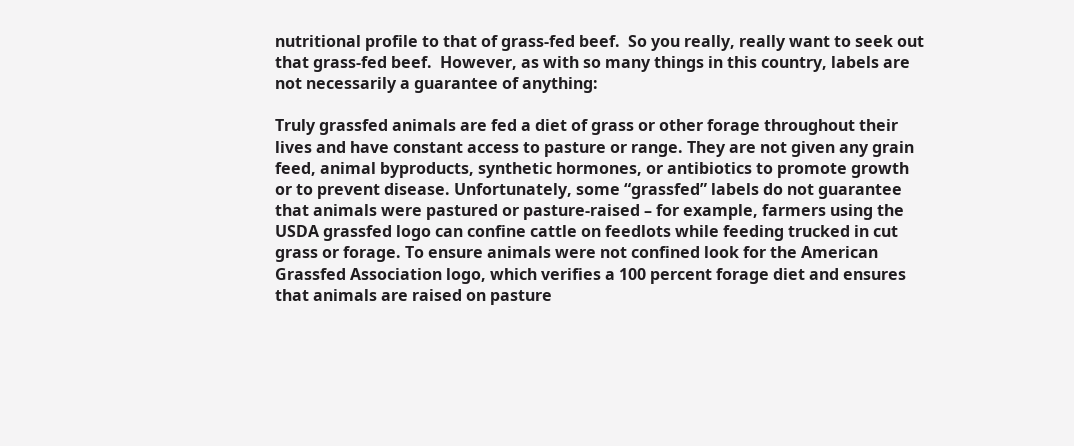nutritional profile to that of grass-fed beef.  So you really, really want to seek out that grass-fed beef.  However, as with so many things in this country, labels are not necessarily a guarantee of anything:

Truly grassfed animals are fed a diet of grass or other forage throughout their lives and have constant access to pasture or range. They are not given any grain feed, animal byproducts, synthetic hormones, or antibiotics to promote growth or to prevent disease. Unfortunately, some “grassfed” labels do not guarantee that animals were pastured or pasture-raised – for example, farmers using the USDA grassfed logo can confine cattle on feedlots while feeding trucked in cut grass or forage. To ensure animals were not confined look for the American Grassfed Association logo, which verifies a 100 percent forage diet and ensures that animals are raised on pasture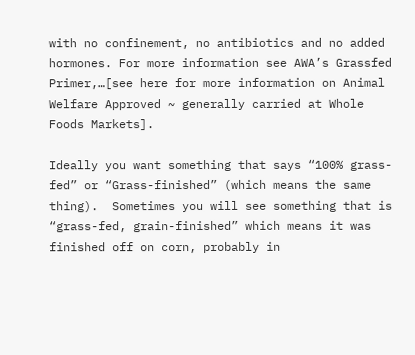with no confinement, no antibiotics and no added hormones. For more information see AWA’s Grassfed Primer,…[see here for more information on Animal Welfare Approved ~ generally carried at Whole Foods Markets].

Ideally you want something that says “100% grass-fed” or “Grass-finished” (which means the same thing).  Sometimes you will see something that is “grass-fed, grain-finished” which means it was finished off on corn, probably in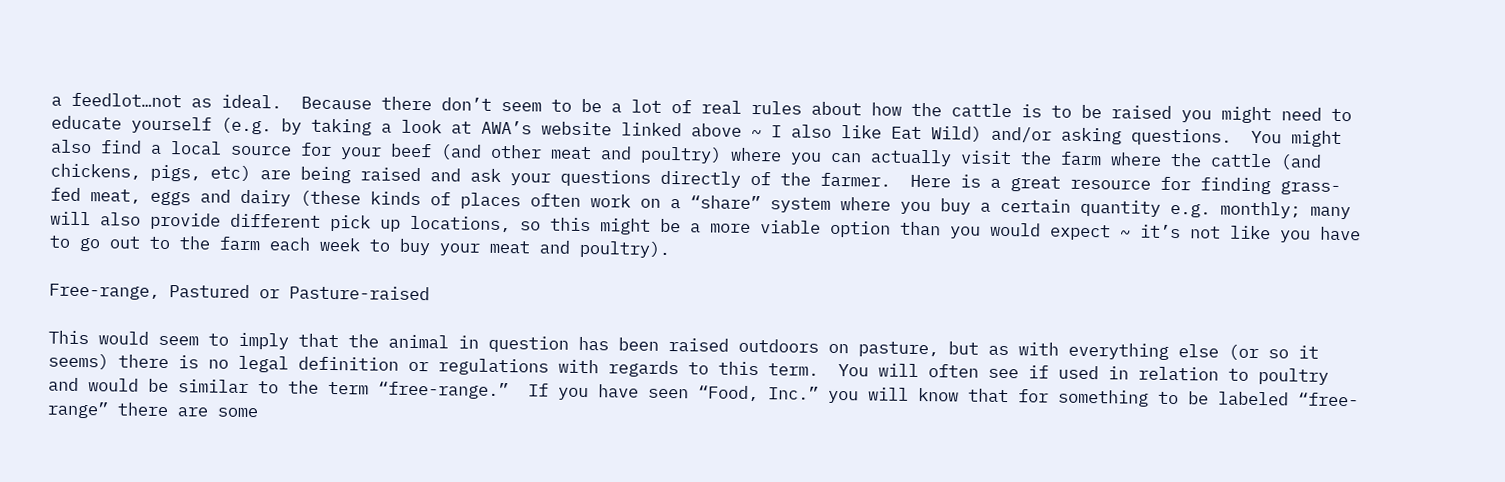a feedlot…not as ideal.  Because there don’t seem to be a lot of real rules about how the cattle is to be raised you might need to educate yourself (e.g. by taking a look at AWA’s website linked above ~ I also like Eat Wild) and/or asking questions.  You might also find a local source for your beef (and other meat and poultry) where you can actually visit the farm where the cattle (and chickens, pigs, etc) are being raised and ask your questions directly of the farmer.  Here is a great resource for finding grass-fed meat, eggs and dairy (these kinds of places often work on a “share” system where you buy a certain quantity e.g. monthly; many will also provide different pick up locations, so this might be a more viable option than you would expect ~ it’s not like you have to go out to the farm each week to buy your meat and poultry).

Free-range, Pastured or Pasture-raised

This would seem to imply that the animal in question has been raised outdoors on pasture, but as with everything else (or so it seems) there is no legal definition or regulations with regards to this term.  You will often see if used in relation to poultry and would be similar to the term “free-range.”  If you have seen “Food, Inc.” you will know that for something to be labeled “free-range” there are some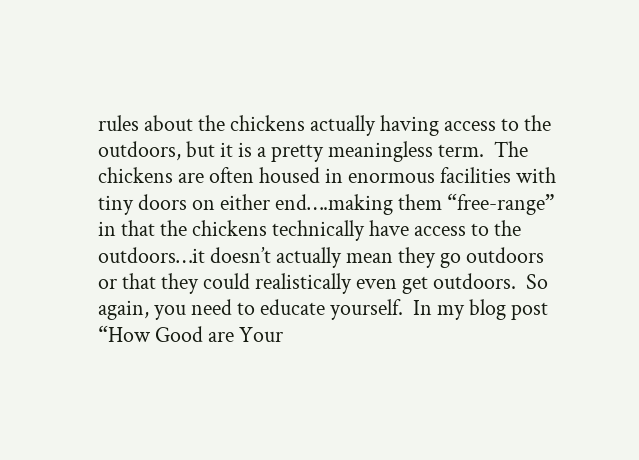rules about the chickens actually having access to the outdoors, but it is a pretty meaningless term.  The chickens are often housed in enormous facilities with tiny doors on either end….making them “free-range” in that the chickens technically have access to the outdoors…it doesn’t actually mean they go outdoors or that they could realistically even get outdoors.  So again, you need to educate yourself.  In my blog post “How Good are Your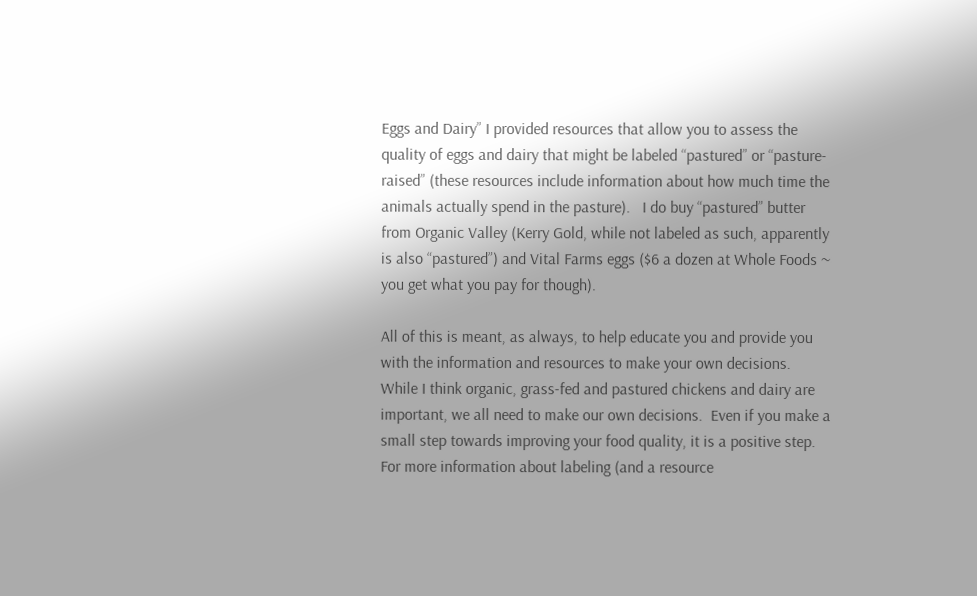Eggs and Dairy” I provided resources that allow you to assess the quality of eggs and dairy that might be labeled “pastured” or “pasture-raised” (these resources include information about how much time the animals actually spend in the pasture).   I do buy “pastured” butter from Organic Valley (Kerry Gold, while not labeled as such, apparently is also “pastured”) and Vital Farms eggs ($6 a dozen at Whole Foods ~ you get what you pay for though).

All of this is meant, as always, to help educate you and provide you with the information and resources to make your own decisions.  While I think organic, grass-fed and pastured chickens and dairy are important, we all need to make our own decisions.  Even if you make a small step towards improving your food quality, it is a positive step.  For more information about labeling (and a resource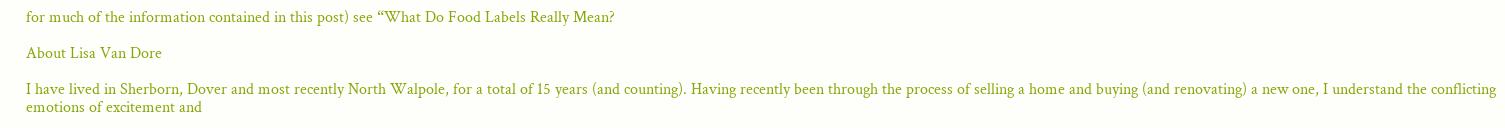for much of the information contained in this post) see “What Do Food Labels Really Mean?

About Lisa Van Dore

I have lived in Sherborn, Dover and most recently North Walpole, for a total of 15 years (and counting). Having recently been through the process of selling a home and buying (and renovating) a new one, I understand the conflicting emotions of excitement and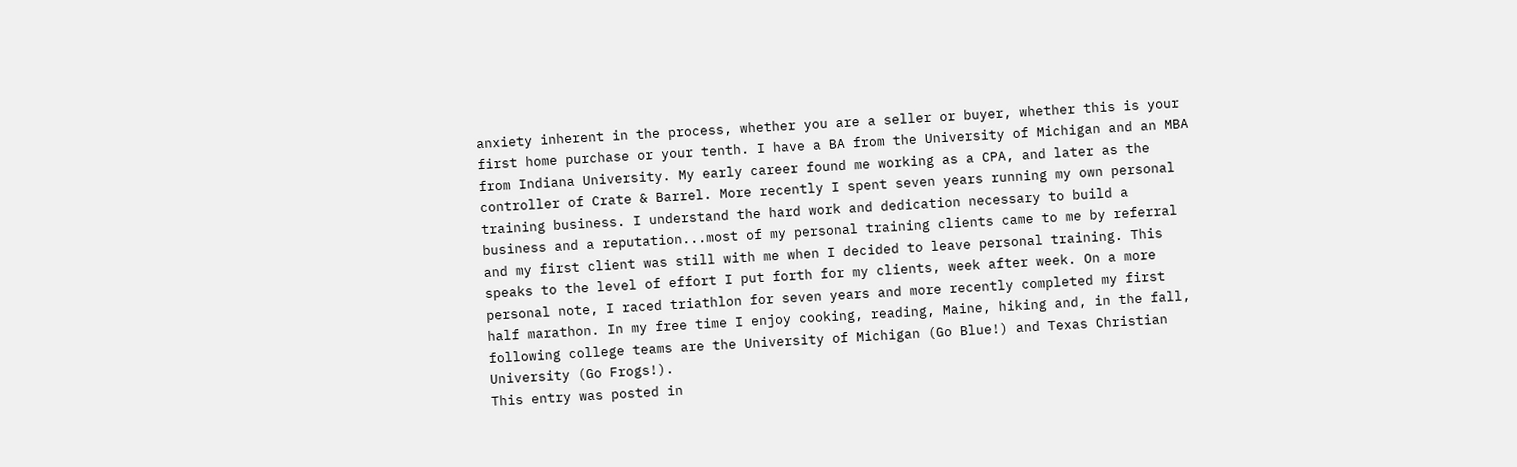anxiety inherent in the process, whether you are a seller or buyer, whether this is your first home purchase or your tenth. I have a BA from the University of Michigan and an MBA from Indiana University. My early career found me working as a CPA, and later as the controller of Crate & Barrel. More recently I spent seven years running my own personal training business. I understand the hard work and dedication necessary to build a business and a reputation...most of my personal training clients came to me by referral and my first client was still with me when I decided to leave personal training. This speaks to the level of effort I put forth for my clients, week after week. On a more personal note, I raced triathlon for seven years and more recently completed my first half marathon. In my free time I enjoy cooking, reading, Maine, hiking and, in the fall, following college teams are the University of Michigan (Go Blue!) and Texas Christian University (Go Frogs!).
This entry was posted in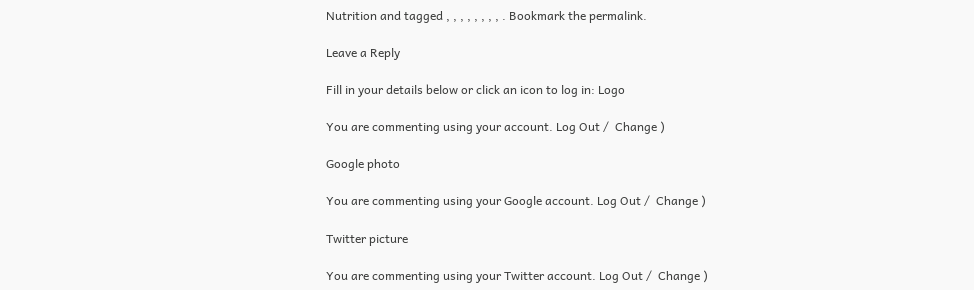Nutrition and tagged , , , , , , , , . Bookmark the permalink.

Leave a Reply

Fill in your details below or click an icon to log in: Logo

You are commenting using your account. Log Out /  Change )

Google photo

You are commenting using your Google account. Log Out /  Change )

Twitter picture

You are commenting using your Twitter account. Log Out /  Change )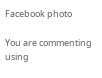Facebook photo

You are commenting using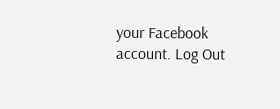your Facebook account. Log Out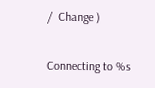/  Change )

Connecting to %s